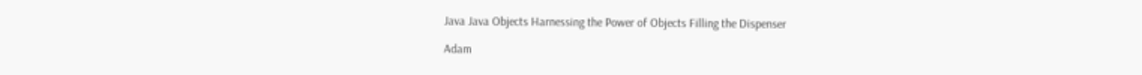Java Java Objects Harnessing the Power of Objects Filling the Dispenser

Adam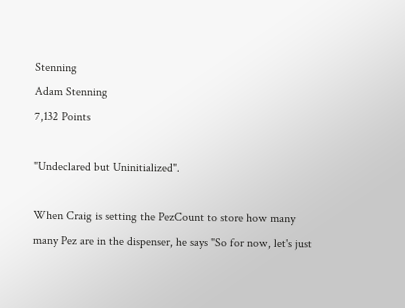Stenning
Adam Stenning
7,132 Points

"Undeclared but Uninitialized".

When Craig is setting the PezCount to store how many many Pez are in the dispenser, he says "So for now, let's just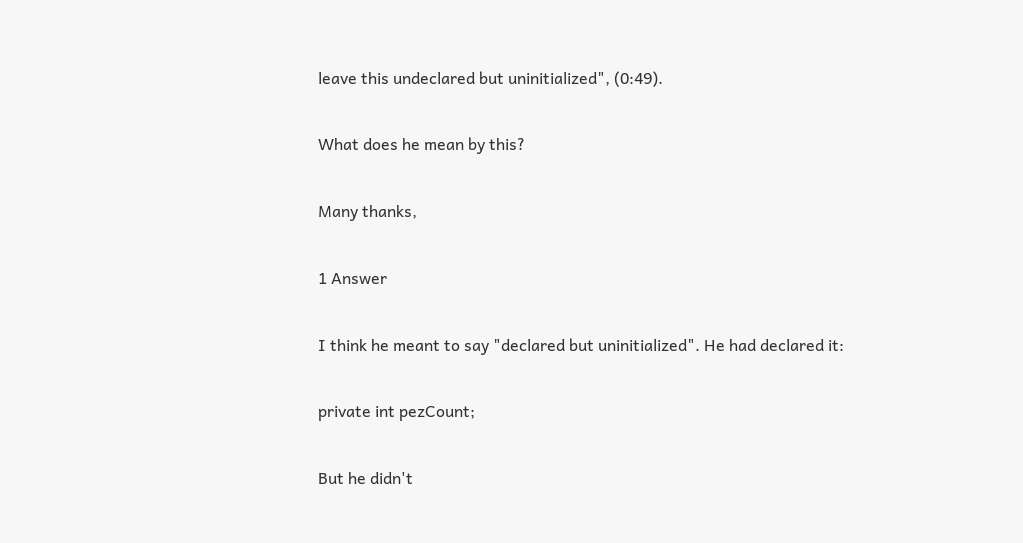leave this undeclared but uninitialized", (0:49).

What does he mean by this?

Many thanks,

1 Answer

I think he meant to say "declared but uninitialized". He had declared it:

private int pezCount;

But he didn't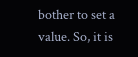bother to set a value. So, it is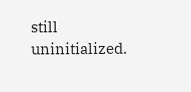still uninitialized.